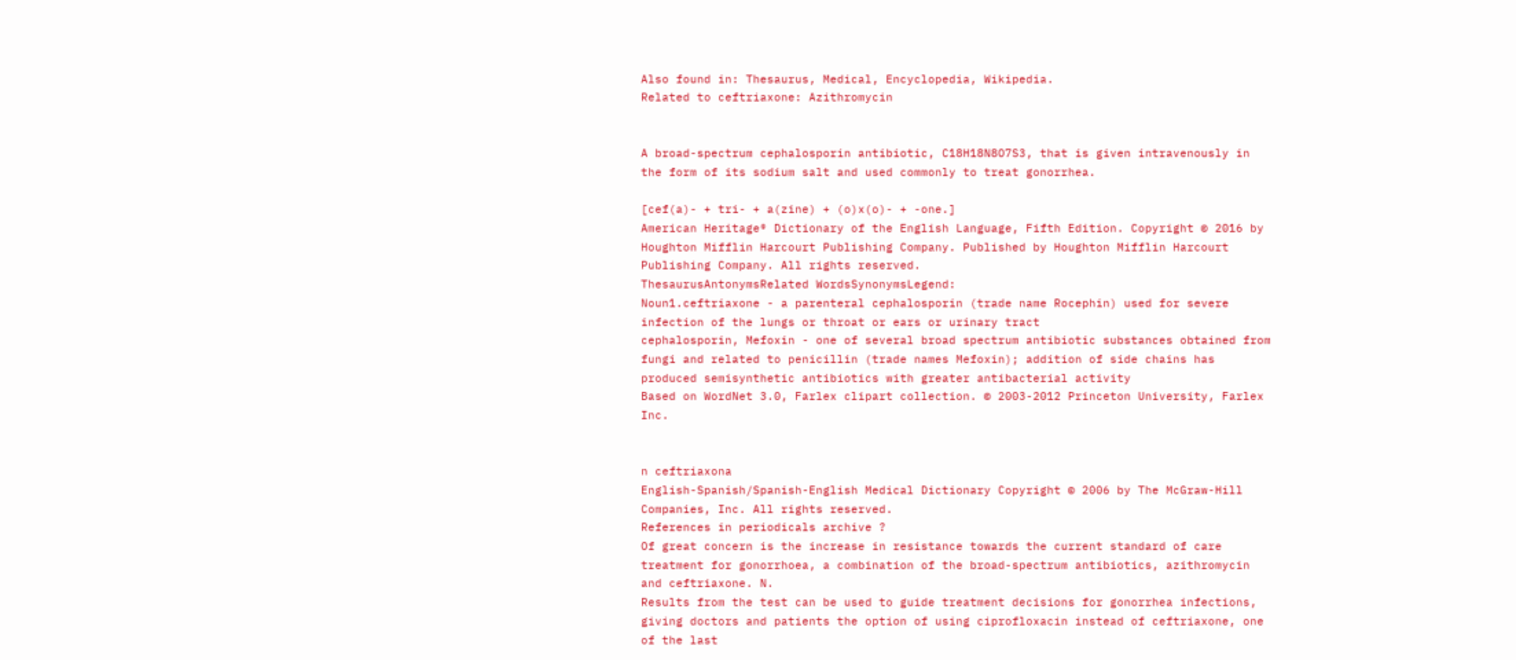Also found in: Thesaurus, Medical, Encyclopedia, Wikipedia.
Related to ceftriaxone: Azithromycin


A broad-spectrum cephalosporin antibiotic, C18H18N8O7S3, that is given intravenously in the form of its sodium salt and used commonly to treat gonorrhea.

[cef(a)- + tri- + a(zine) + (o)x(o)- + -one.]
American Heritage® Dictionary of the English Language, Fifth Edition. Copyright © 2016 by Houghton Mifflin Harcourt Publishing Company. Published by Houghton Mifflin Harcourt Publishing Company. All rights reserved.
ThesaurusAntonymsRelated WordsSynonymsLegend:
Noun1.ceftriaxone - a parenteral cephalosporin (trade name Rocephin) used for severe infection of the lungs or throat or ears or urinary tract
cephalosporin, Mefoxin - one of several broad spectrum antibiotic substances obtained from fungi and related to penicillin (trade names Mefoxin); addition of side chains has produced semisynthetic antibiotics with greater antibacterial activity
Based on WordNet 3.0, Farlex clipart collection. © 2003-2012 Princeton University, Farlex Inc.


n ceftriaxona
English-Spanish/Spanish-English Medical Dictionary Copyright © 2006 by The McGraw-Hill Companies, Inc. All rights reserved.
References in periodicals archive ?
Of great concern is the increase in resistance towards the current standard of care treatment for gonorrhoea, a combination of the broad-spectrum antibiotics, azithromycin and ceftriaxone. N.
Results from the test can be used to guide treatment decisions for gonorrhea infections, giving doctors and patients the option of using ciprofloxacin instead of ceftriaxone, one of the last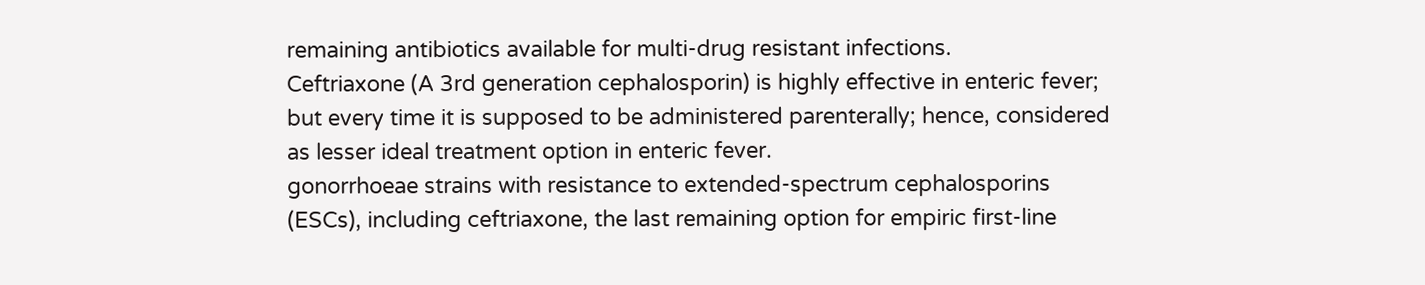remaining antibiotics available for multi-drug resistant infections.
Ceftriaxone (A 3rd generation cephalosporin) is highly effective in enteric fever; but every time it is supposed to be administered parenterally; hence, considered as lesser ideal treatment option in enteric fever.
gonorrhoeae strains with resistance to extended-spectrum cephalosporins (ESCs), including ceftriaxone, the last remaining option for empiric first-line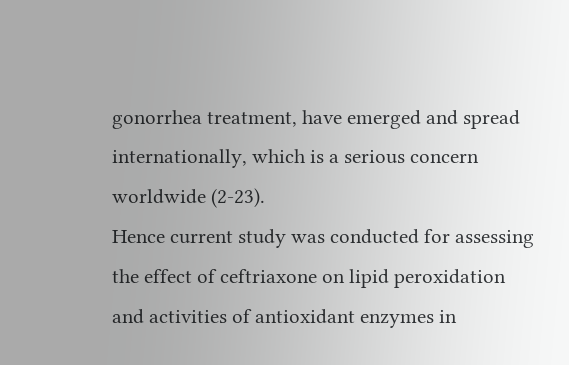gonorrhea treatment, have emerged and spread internationally, which is a serious concern worldwide (2-23).
Hence current study was conducted for assessing the effect of ceftriaxone on lipid peroxidation and activities of antioxidant enzymes in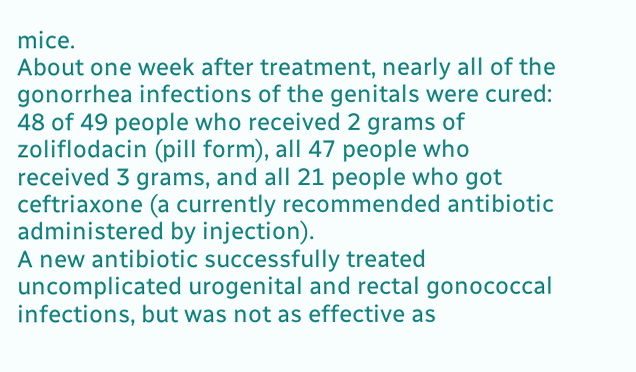mice.
About one week after treatment, nearly all of the gonorrhea infections of the genitals were cured: 48 of 49 people who received 2 grams of zoliflodacin (pill form), all 47 people who received 3 grams, and all 21 people who got ceftriaxone (a currently recommended antibiotic administered by injection).
A new antibiotic successfully treated uncomplicated urogenital and rectal gonococcal infections, but was not as effective as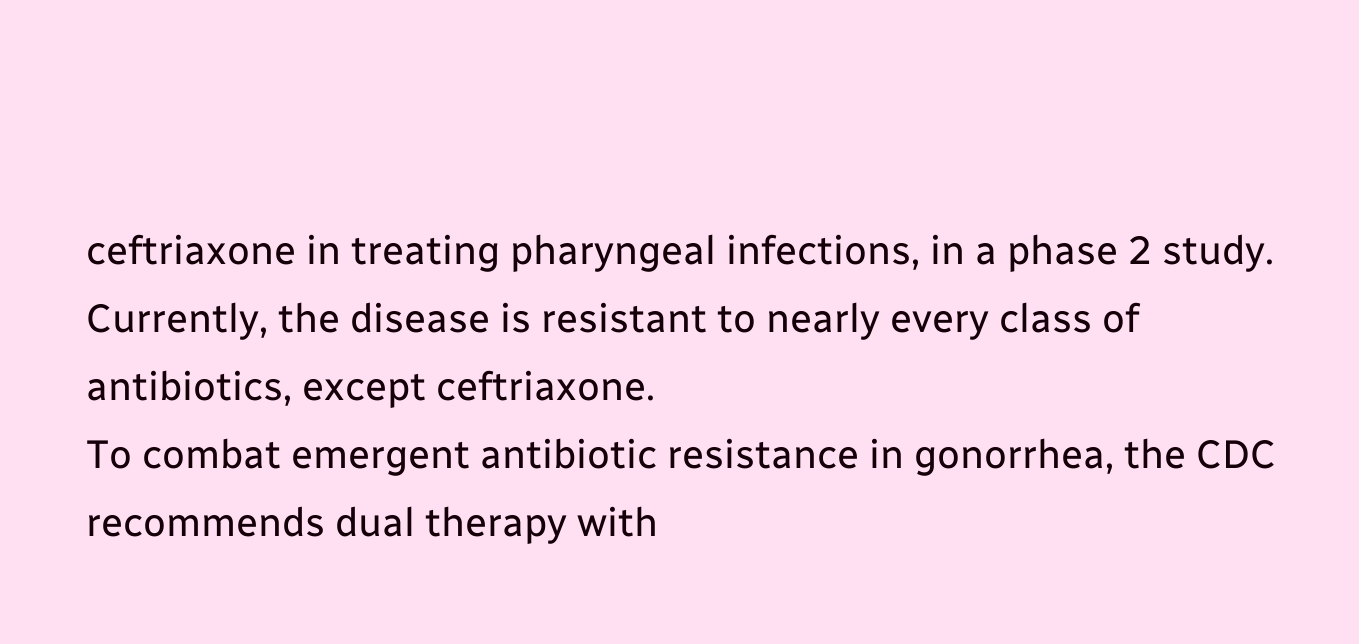ceftriaxone in treating pharyngeal infections, in a phase 2 study.
Currently, the disease is resistant to nearly every class of antibiotics, except ceftriaxone.
To combat emergent antibiotic resistance in gonorrhea, the CDC recommends dual therapy with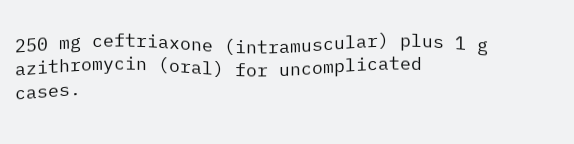250 mg ceftriaxone (intramuscular) plus 1 g azithromycin (oral) for uncomplicated cases.